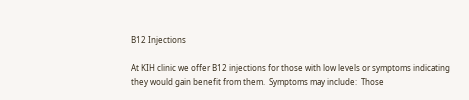B12 Injections

At KIH clinic we offer B12 injections for those with low levels or symptoms indicating they would gain benefit from them.  Symptoms may include:  Those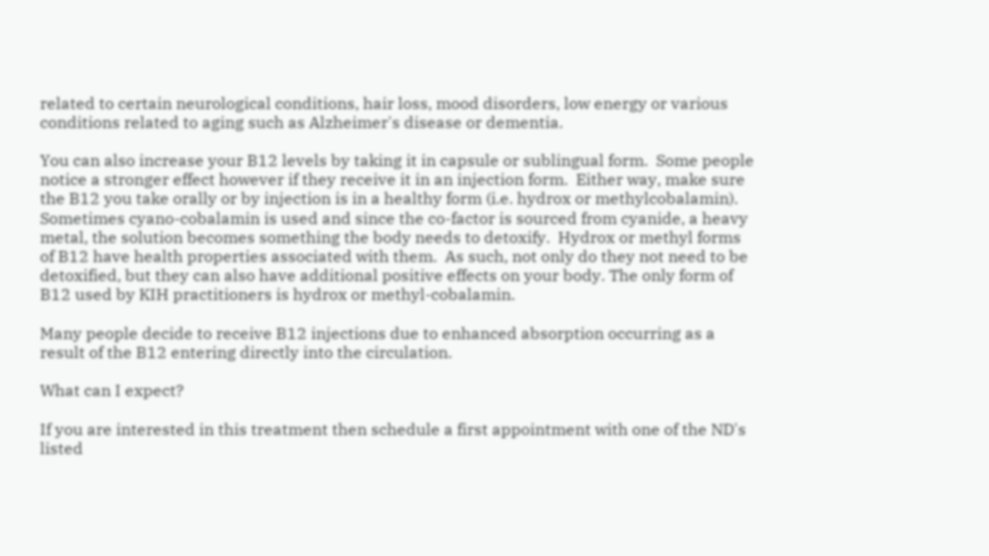related to certain neurological conditions, hair loss, mood disorders, low energy or various conditions related to aging such as Alzheimer's disease or dementia.

You can also increase your B12 levels by taking it in capsule or sublingual form.  Some people notice a stronger effect however if they receive it in an injection form.  Either way, make sure the B12 you take orally or by injection is in a healthy form (i.e. hydrox or methylcobalamin).  Sometimes cyano-cobalamin is used and since the co-factor is sourced from cyanide, a heavy metal, the solution becomes something the body needs to detoxify.  Hydrox or methyl forms of B12 have health properties associated with them.  As such, not only do they not need to be detoxified, but they can also have additional positive effects on your body. The only form of B12 used by KIH practitioners is hydrox or methyl-cobalamin.

Many people decide to receive B12 injections due to enhanced absorption occurring as a result of the B12 entering directly into the circulation.

What can I expect?

If you are interested in this treatment then schedule a first appointment with one of the ND's listed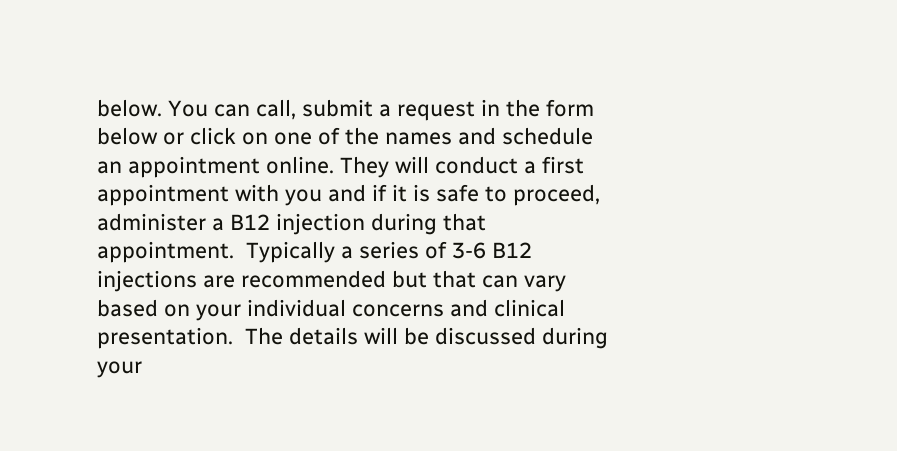below. You can call, submit a request in the form below or click on one of the names and schedule an appointment online. They will conduct a first appointment with you and if it is safe to proceed, administer a B12 injection during that appointment.  Typically a series of 3-6 B12 injections are recommended but that can vary based on your individual concerns and clinical presentation.  The details will be discussed during your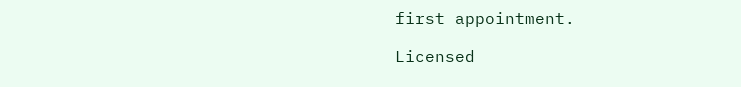first appointment.

Licensed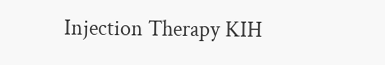Injection Therapy KIH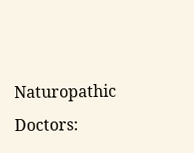Naturopathic Doctors: